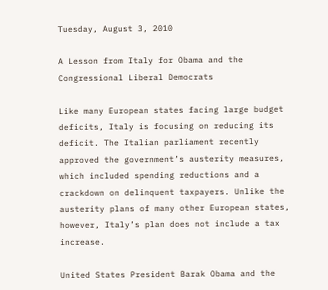Tuesday, August 3, 2010

A Lesson from Italy for Obama and the Congressional Liberal Democrats

Like many European states facing large budget deficits, Italy is focusing on reducing its deficit. The Italian parliament recently approved the government’s austerity measures, which included spending reductions and a crackdown on delinquent taxpayers. Unlike the austerity plans of many other European states, however, Italy’s plan does not include a tax increase.

United States President Barak Obama and the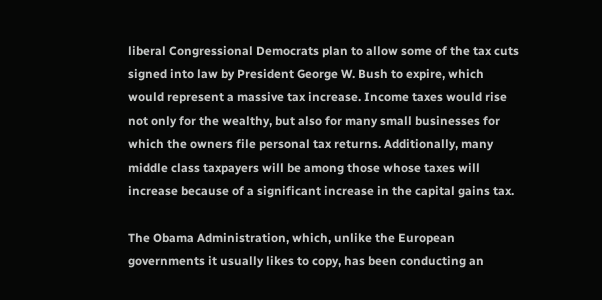liberal Congressional Democrats plan to allow some of the tax cuts signed into law by President George W. Bush to expire, which would represent a massive tax increase. Income taxes would rise not only for the wealthy, but also for many small businesses for which the owners file personal tax returns. Additionally, many middle class taxpayers will be among those whose taxes will increase because of a significant increase in the capital gains tax.

The Obama Administration, which, unlike the European governments it usually likes to copy, has been conducting an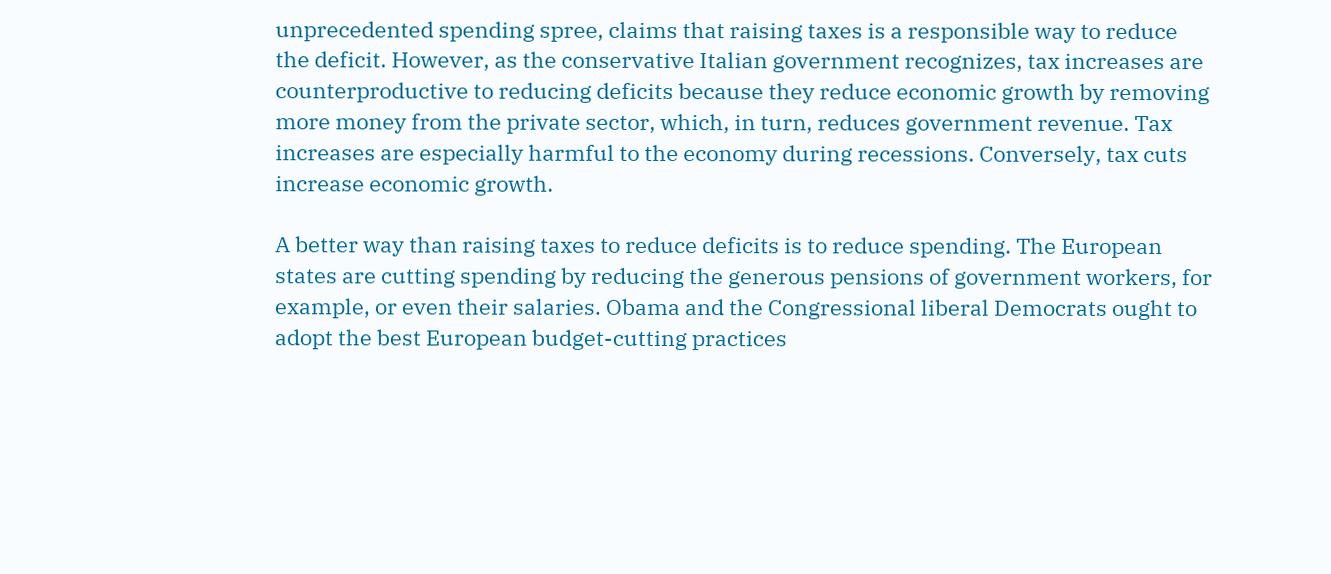unprecedented spending spree, claims that raising taxes is a responsible way to reduce the deficit. However, as the conservative Italian government recognizes, tax increases are counterproductive to reducing deficits because they reduce economic growth by removing more money from the private sector, which, in turn, reduces government revenue. Tax increases are especially harmful to the economy during recessions. Conversely, tax cuts increase economic growth.

A better way than raising taxes to reduce deficits is to reduce spending. The European states are cutting spending by reducing the generous pensions of government workers, for example, or even their salaries. Obama and the Congressional liberal Democrats ought to adopt the best European budget-cutting practices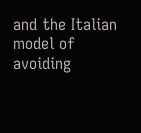and the Italian model of avoiding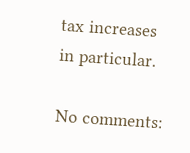tax increases in particular.

No comments: